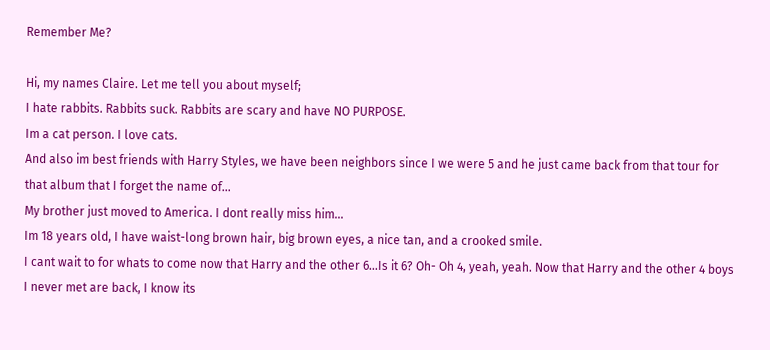Remember Me?

Hi, my names Claire. Let me tell you about myself;
I hate rabbits. Rabbits suck. Rabbits are scary and have NO PURPOSE.
Im a cat person. I love cats.
And also im best friends with Harry Styles, we have been neighbors since I we were 5 and he just came back from that tour for that album that I forget the name of...
My brother just moved to America. I dont really miss him...
Im 18 years old, I have waist-long brown hair, big brown eyes, a nice tan, and a crooked smile.
I cant wait to for whats to come now that Harry and the other 6...Is it 6? Oh- Oh 4, yeah, yeah. Now that Harry and the other 4 boys I never met are back, I know its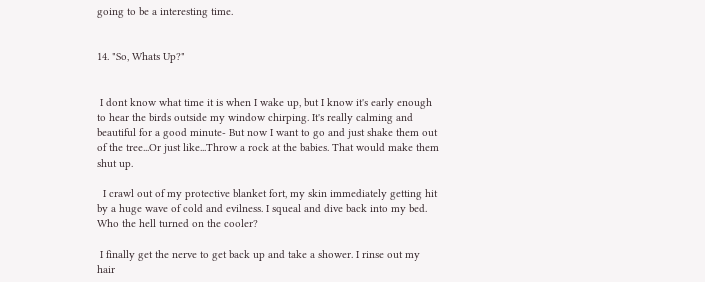going to be a interesting time.


14. "So, Whats Up?"


 I dont know what time it is when I wake up, but I know it's early enough to hear the birds outside my window chirping. It's really calming and beautiful for a good minute- But now I want to go and just shake them out of the tree...Or just like...Throw a rock at the babies. That would make them shut up.

  I crawl out of my protective blanket fort, my skin immediately getting hit by a huge wave of cold and evilness. I squeal and dive back into my bed. Who the hell turned on the cooler?

 I finally get the nerve to get back up and take a shower. I rinse out my hair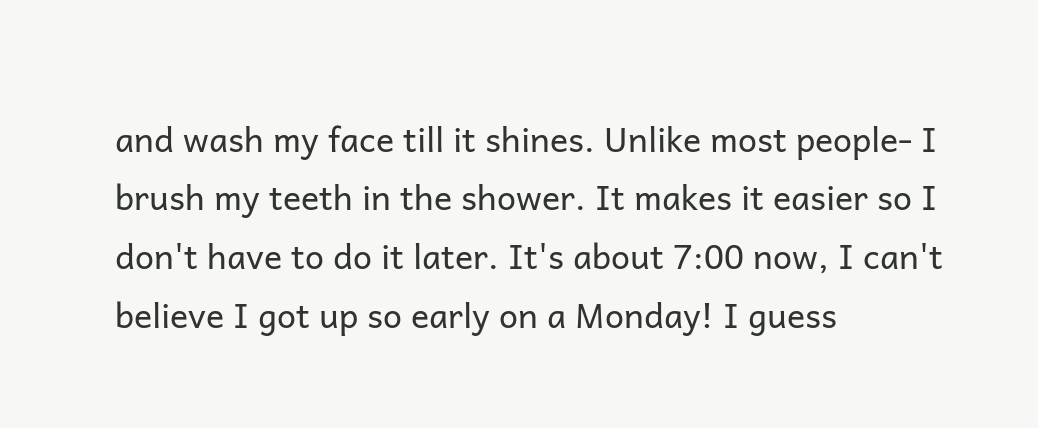and wash my face till it shines. Unlike most people- I brush my teeth in the shower. It makes it easier so I don't have to do it later. It's about 7:00 now, I can't believe I got up so early on a Monday! I guess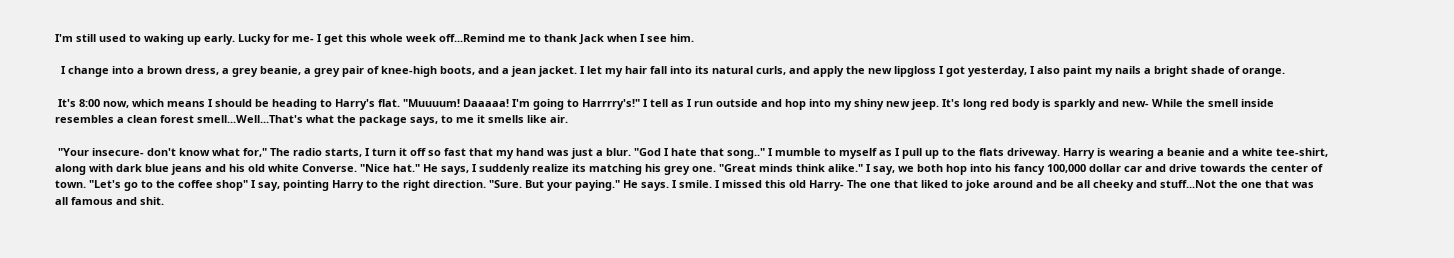I'm still used to waking up early. Lucky for me- I get this whole week off...Remind me to thank Jack when I see him.

  I change into a brown dress, a grey beanie, a grey pair of knee-high boots, and a jean jacket. I let my hair fall into its natural curls, and apply the new lipgloss I got yesterday, I also paint my nails a bright shade of orange.

 It's 8:00 now, which means I should be heading to Harry's flat. "Muuuum! Daaaaa! I'm going to Harrrry's!" I tell as I run outside and hop into my shiny new jeep. It's long red body is sparkly and new- While the smell inside resembles a clean forest smell...Well...That's what the package says, to me it smells like air.

 "Your insecure- don't know what for," The radio starts, I turn it off so fast that my hand was just a blur. "God I hate that song.." I mumble to myself as I pull up to the flats driveway. Harry is wearing a beanie and a white tee-shirt, along with dark blue jeans and his old white Converse. "Nice hat." He says, I suddenly realize its matching his grey one. "Great minds think alike." I say, we both hop into his fancy 100,000 dollar car and drive towards the center of town. "Let's go to the coffee shop" I say, pointing Harry to the right direction. "Sure. But your paying." He says. I smile. I missed this old Harry- The one that liked to joke around and be all cheeky and stuff...Not the one that was all famous and shit.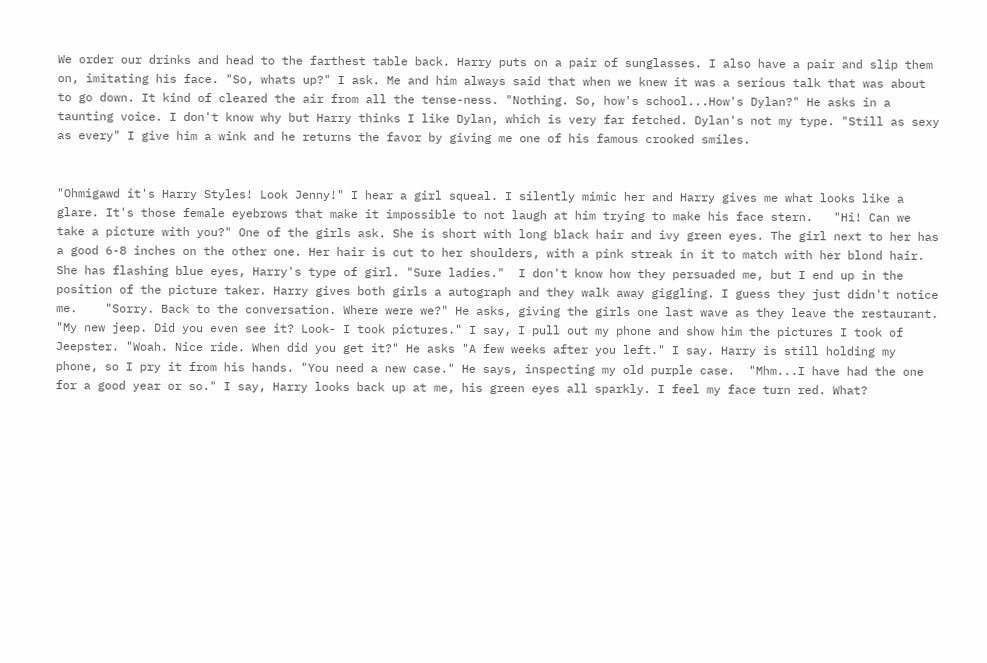We order our drinks and head to the farthest table back. Harry puts on a pair of sunglasses. I also have a pair and slip them on, imitating his face. "So, whats up?" I ask. Me and him always said that when we knew it was a serious talk that was about to go down. It kind of cleared the air from all the tense-ness. "Nothing. So, how's school...How's Dylan?" He asks in a taunting voice. I don't know why but Harry thinks I like Dylan, which is very far fetched. Dylan's not my type. "Still as sexy as every" I give him a wink and he returns the favor by giving me one of his famous crooked smiles.


"Ohmigawd it's Harry Styles! Look Jenny!" I hear a girl squeal. I silently mimic her and Harry gives me what looks like a glare. It's those female eyebrows that make it impossible to not laugh at him trying to make his face stern.   "Hi! Can we take a picture with you?" One of the girls ask. She is short with long black hair and ivy green eyes. The girl next to her has a good 6-8 inches on the other one. Her hair is cut to her shoulders, with a pink streak in it to match with her blond hair. She has flashing blue eyes, Harry's type of girl. "Sure ladies."  I don't know how they persuaded me, but I end up in the position of the picture taker. Harry gives both girls a autograph and they walk away giggling. I guess they just didn't notice me.    "Sorry. Back to the conversation. Where were we?" He asks, giving the girls one last wave as they leave the restaurant. "My new jeep. Did you even see it? Look- I took pictures." I say, I pull out my phone and show him the pictures I took of Jeepster. "Woah. Nice ride. When did you get it?" He asks "A few weeks after you left." I say. Harry is still holding my phone, so I pry it from his hands. "You need a new case." He says, inspecting my old purple case.  "Mhm...I have had the one for a good year or so." I say, Harry looks back up at me, his green eyes all sparkly. I feel my face turn red. What?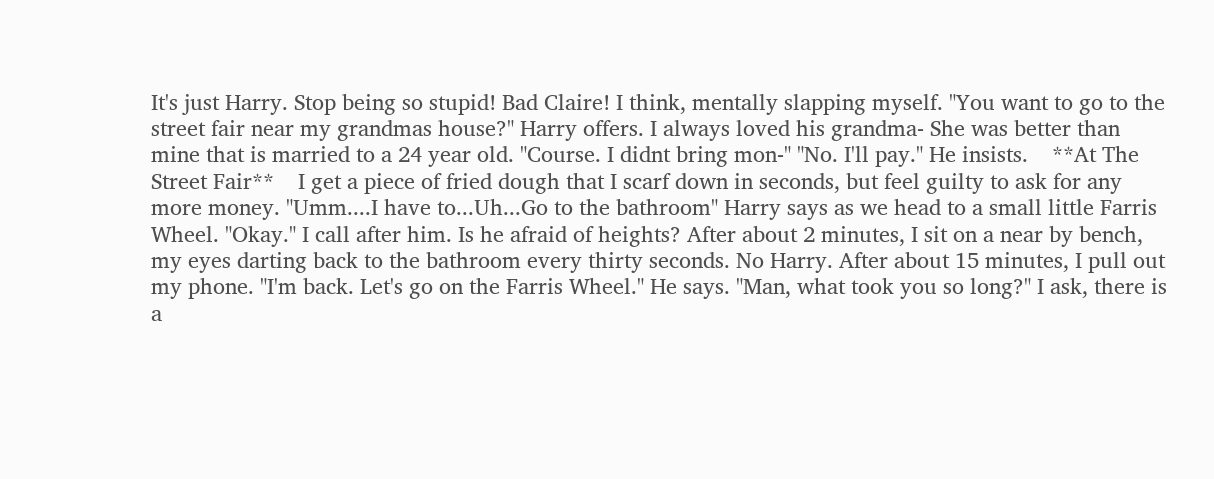It's just Harry. Stop being so stupid! Bad Claire! I think, mentally slapping myself. "You want to go to the street fair near my grandmas house?" Harry offers. I always loved his grandma- She was better than mine that is married to a 24 year old. "Course. I didnt bring mon-" "No. I'll pay." He insists.    **At The Street Fair**    I get a piece of fried dough that I scarf down in seconds, but feel guilty to ask for any more money. "Umm....I have to...Uh...Go to the bathroom" Harry says as we head to a small little Farris Wheel. "Okay." I call after him. Is he afraid of heights? After about 2 minutes, I sit on a near by bench, my eyes darting back to the bathroom every thirty seconds. No Harry. After about 15 minutes, I pull out my phone. "I'm back. Let's go on the Farris Wheel." He says. "Man, what took you so long?" I ask, there is a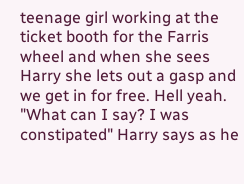teenage girl working at the ticket booth for the Farris wheel and when she sees Harry she lets out a gasp and we get in for free. Hell yeah.   "What can I say? I was constipated" Harry says as he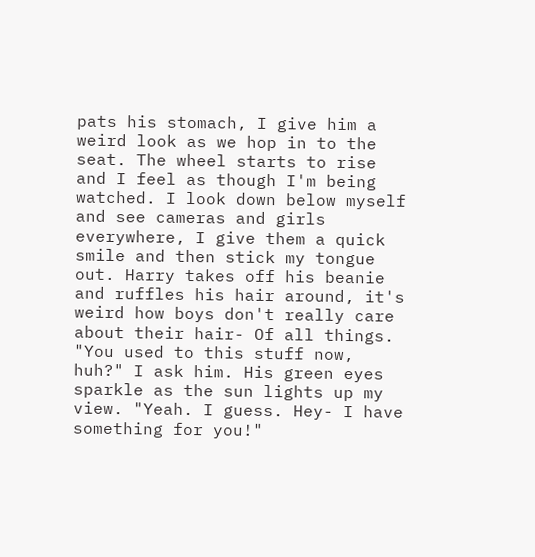pats his stomach, I give him a weird look as we hop in to the seat. The wheel starts to rise and I feel as though I'm being watched. I look down below myself and see cameras and girls everywhere, I give them a quick smile and then stick my tongue out. Harry takes off his beanie and ruffles his hair around, it's weird how boys don't really care about their hair- Of all things. "You used to this stuff now, huh?" I ask him. His green eyes sparkle as the sun lights up my view. "Yeah. I guess. Hey- I have something for you!"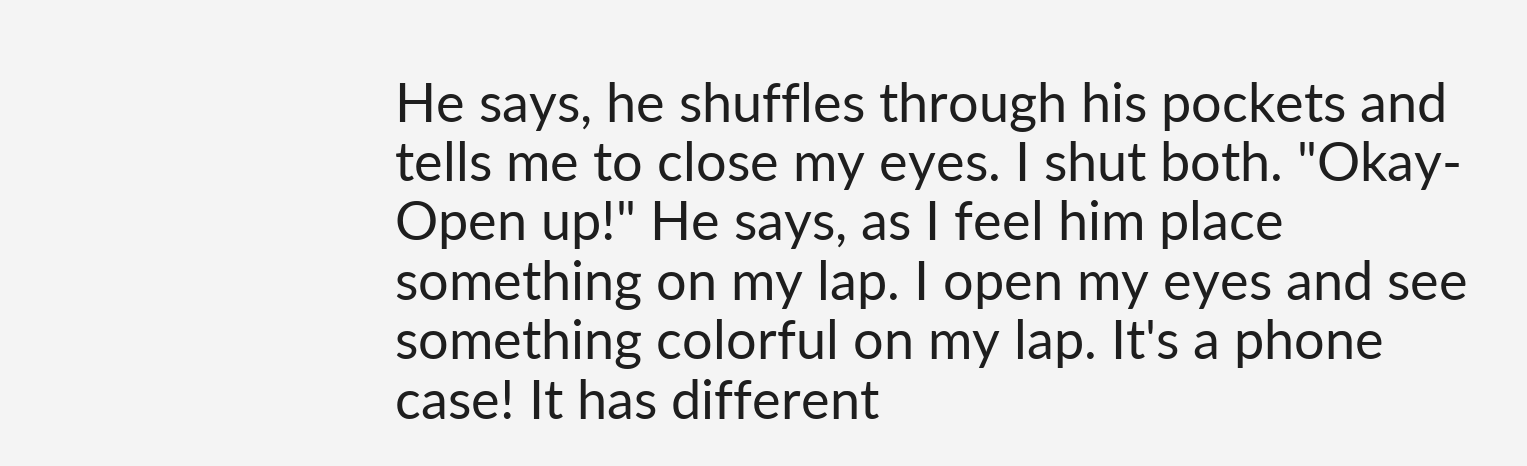He says, he shuffles through his pockets and tells me to close my eyes. I shut both. "Okay- Open up!" He says, as I feel him place something on my lap. I open my eyes and see something colorful on my lap. It's a phone case! It has different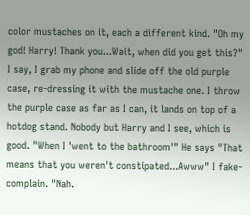color mustaches on it, each a different kind. "Oh my god! Harry! Thank you...Wait, when did you get this?" I say, I grab my phone and slide off the old purple case, re-dressing it with the mustache one. I throw the purple case as far as I can, it lands on top of a hotdog stand. Nobody but Harry and I see, which is good. "When I 'went to the bathroom'" He says "That means that you weren't constipated...Awww" I fake-complain. "Nah.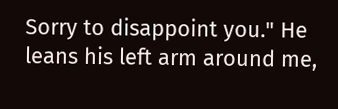Sorry to disappoint you." He leans his left arm around me,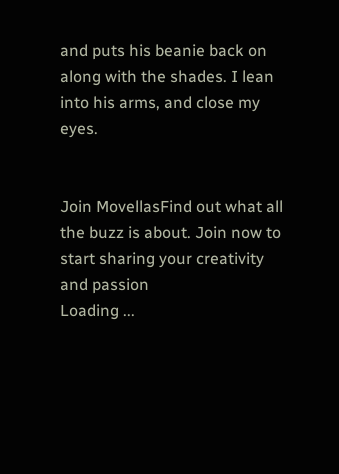and puts his beanie back on along with the shades. I lean into his arms, and close my eyes.


Join MovellasFind out what all the buzz is about. Join now to start sharing your creativity and passion
Loading ...